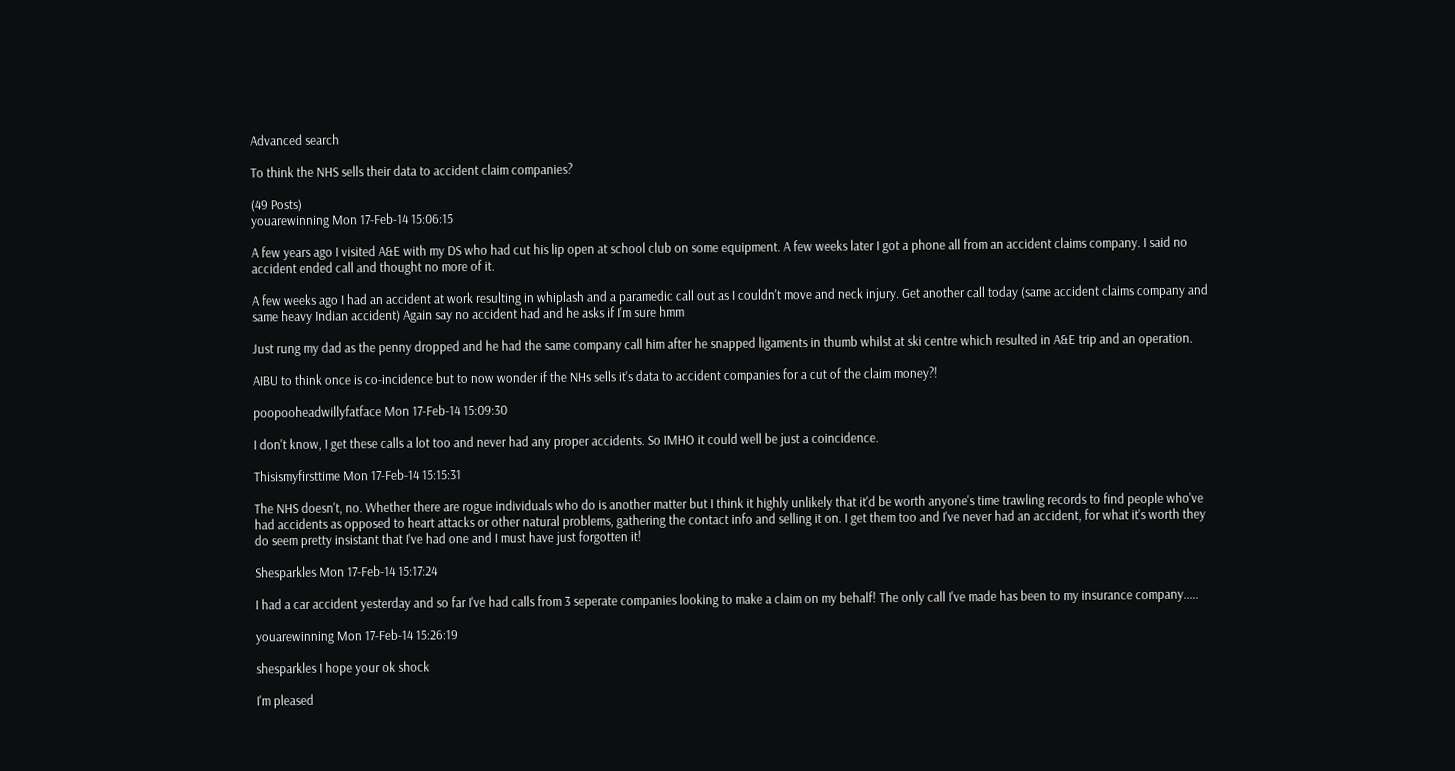Advanced search

To think the NHS sells their data to accident claim companies?

(49 Posts)
youarewinning Mon 17-Feb-14 15:06:15

A few years ago I visited A&E with my DS who had cut his lip open at school club on some equipment. A few weeks later I got a phone all from an accident claims company. I said no accident ended call and thought no more of it.

A few weeks ago I had an accident at work resulting in whiplash and a paramedic call out as I couldn't move and neck injury. Get another call today (same accident claims company and same heavy Indian accident) Again say no accident had and he asks if I'm sure hmm

Just rung my dad as the penny dropped and he had the same company call him after he snapped ligaments in thumb whilst at ski centre which resulted in A&E trip and an operation.

AIBU to think once is co-incidence but to now wonder if the NHs sells it's data to accident companies for a cut of the claim money?!

poopooheadwillyfatface Mon 17-Feb-14 15:09:30

I don't know, I get these calls a lot too and never had any proper accidents. So IMHO it could well be just a coincidence.

Thisismyfirsttime Mon 17-Feb-14 15:15:31

The NHS doesn't, no. Whether there are rogue individuals who do is another matter but I think it highly unlikely that it'd be worth anyone's time trawling records to find people who've had accidents as opposed to heart attacks or other natural problems, gathering the contact info and selling it on. I get them too and I've never had an accident, for what it's worth they do seem pretty insistant that I've had one and I must have just forgotten it!

Shesparkles Mon 17-Feb-14 15:17:24

I had a car accident yesterday and so far I've had calls from 3 seperate companies looking to make a claim on my behalf! The only call I've made has been to my insurance company.....

youarewinning Mon 17-Feb-14 15:26:19

shesparkles I hope your ok shock

I'm pleased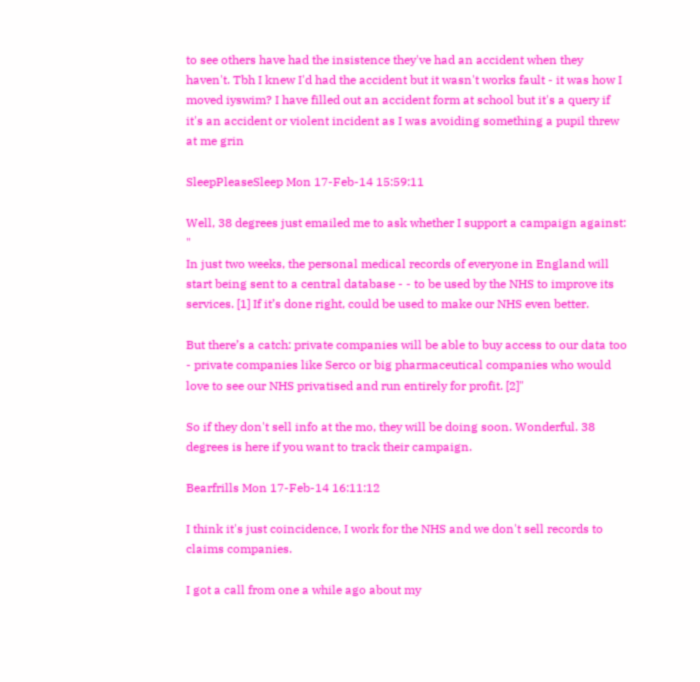to see others have had the insistence they've had an accident when they haven't. Tbh I knew I'd had the accident but it wasn't works fault - it was how I moved iyswim? I have filled out an accident form at school but it's a query if it's an accident or violent incident as I was avoiding something a pupil threw at me grin

SleepPleaseSleep Mon 17-Feb-14 15:59:11

Well, 38 degrees just emailed me to ask whether I support a campaign against: "
In just two weeks, the personal medical records of everyone in England will start being sent to a central database - - to be used by the NHS to improve its services. [1] If it’s done right, could be used to make our NHS even better.

But there’s a catch: private companies will be able to buy access to our data too - private companies like Serco or big pharmaceutical companies who would love to see our NHS privatised and run entirely for profit. [2]"

So if they don't sell info at the mo, they will be doing soon. Wonderful. 38 degrees is here if you want to track their campaign.

Bearfrills Mon 17-Feb-14 16:11:12

I think it's just coincidence, I work for the NHS and we don't sell records to claims companies.

I got a call from one a while ago about my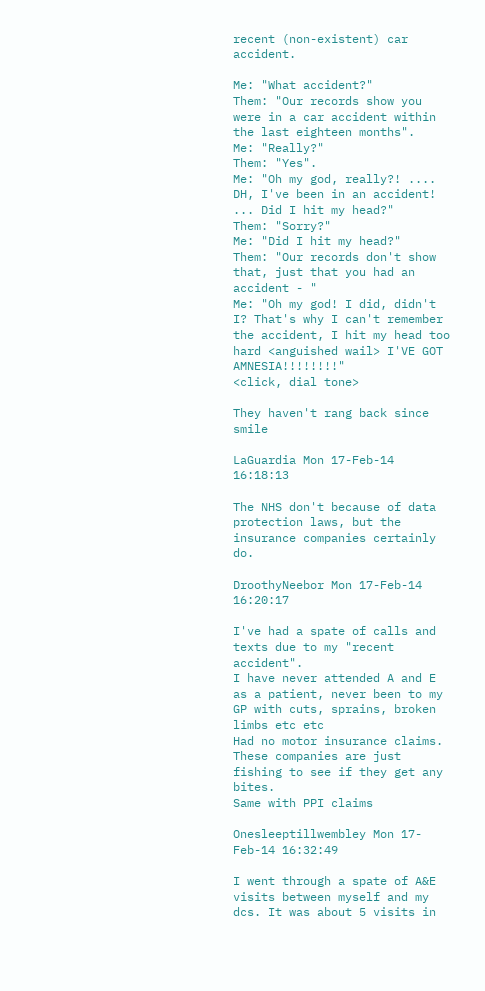recent (non-existent) car accident.

Me: "What accident?"
Them: "Our records show you were in a car accident within the last eighteen months".
Me: "Really?"
Them: "Yes".
Me: "Oh my god, really?! .... DH, I've been in an accident! ... Did I hit my head?"
Them: "Sorry?"
Me: "Did I hit my head?"
Them: "Our records don't show that, just that you had an accident - "
Me: "Oh my god! I did, didn't I? That's why I can't remember the accident, I hit my head too hard <anguished wail> I'VE GOT AMNESIA!!!!!!!!"
<click, dial tone>

They haven't rang back since smile

LaGuardia Mon 17-Feb-14 16:18:13

The NHS don't because of data protection laws, but the insurance companies certainly do.

DroothyNeebor Mon 17-Feb-14 16:20:17

I've had a spate of calls and texts due to my "recent accident".
I have never attended A and E as a patient, never been to my GP with cuts, sprains, broken limbs etc etc
Had no motor insurance claims.
These companies are just fishing to see if they get any bites.
Same with PPI claims

Onesleeptillwembley Mon 17-Feb-14 16:32:49

I went through a spate of A&E visits between myself and my dcs. It was about 5 visits in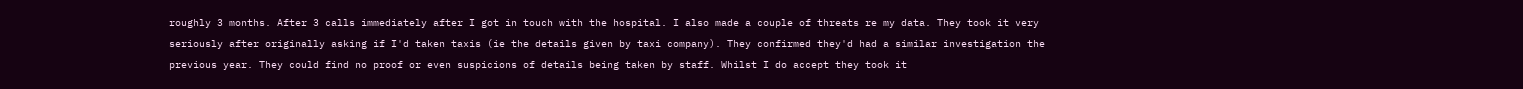roughly 3 months. After 3 calls immediately after I got in touch with the hospital. I also made a couple of threats re my data. They took it very seriously after originally asking if I'd taken taxis (ie the details given by taxi company). They confirmed they'd had a similar investigation the previous year. They could find no proof or even suspicions of details being taken by staff. Whilst I do accept they took it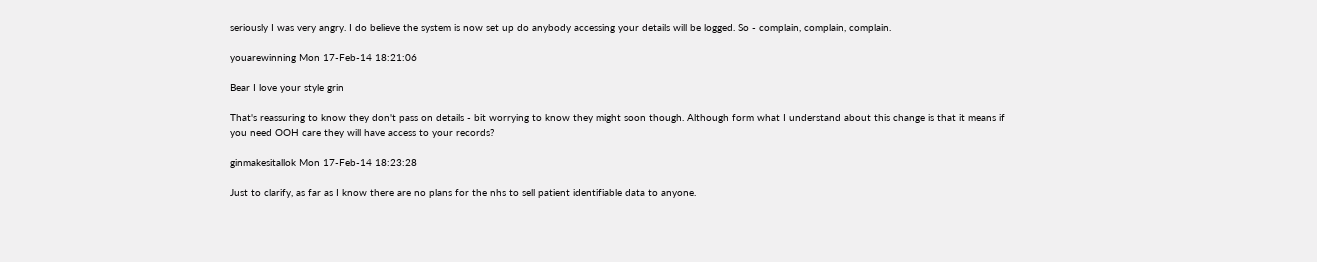seriously I was very angry. I do believe the system is now set up do anybody accessing your details will be logged. So - complain, complain, complain.

youarewinning Mon 17-Feb-14 18:21:06

Bear I love your style grin

That's reassuring to know they don't pass on details - bit worrying to know they might soon though. Although form what I understand about this change is that it means if you need OOH care they will have access to your records?

ginmakesitallok Mon 17-Feb-14 18:23:28

Just to clarify, as far as I know there are no plans for the nhs to sell patient identifiable data to anyone.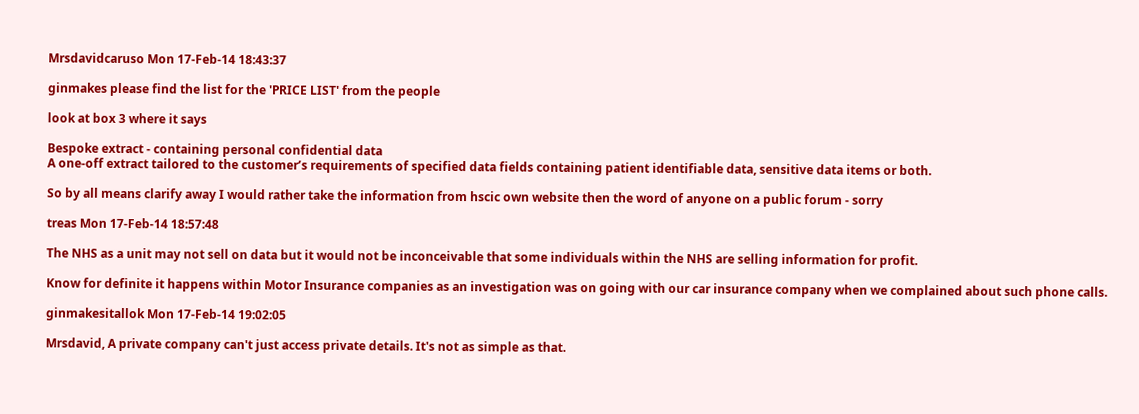Mrsdavidcaruso Mon 17-Feb-14 18:43:37

ginmakes please find the list for the 'PRICE LIST' from the people

look at box 3 where it says

Bespoke extract - containing personal confidential data
A one-off extract tailored to the customer’s requirements of specified data fields containing patient identifiable data, sensitive data items or both.

So by all means clarify away I would rather take the information from hscic own website then the word of anyone on a public forum - sorry

treas Mon 17-Feb-14 18:57:48

The NHS as a unit may not sell on data but it would not be inconceivable that some individuals within the NHS are selling information for profit.

Know for definite it happens within Motor Insurance companies as an investigation was on going with our car insurance company when we complained about such phone calls.

ginmakesitallok Mon 17-Feb-14 19:02:05

Mrsdavid, A private company can't just access private details. It's not as simple as that.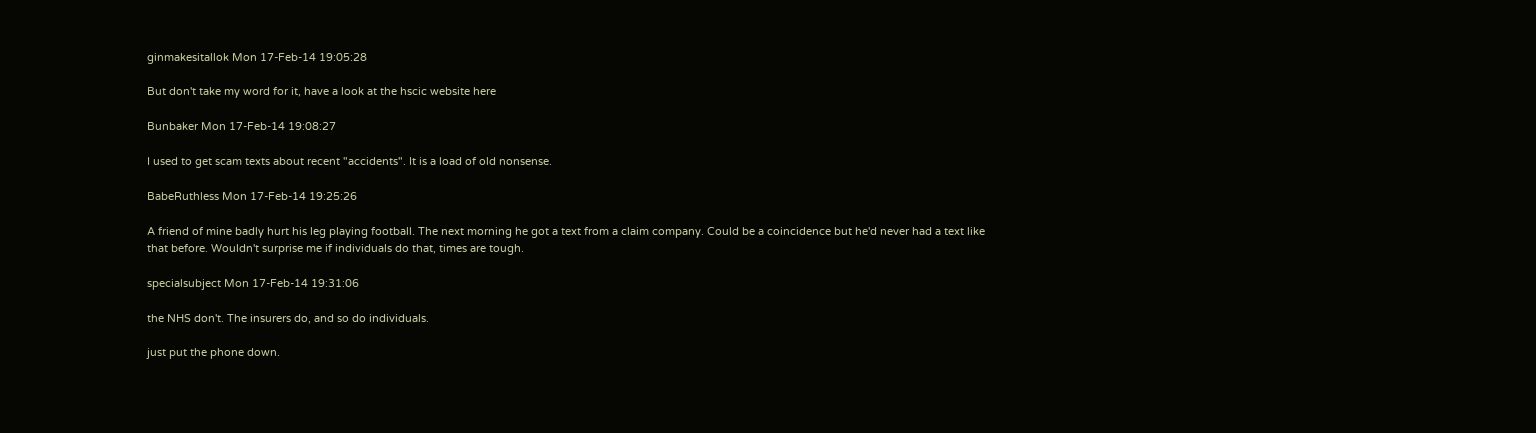ginmakesitallok Mon 17-Feb-14 19:05:28

But don't take my word for it, have a look at the hscic website here

Bunbaker Mon 17-Feb-14 19:08:27

I used to get scam texts about recent "accidents". It is a load of old nonsense.

BabeRuthless Mon 17-Feb-14 19:25:26

A friend of mine badly hurt his leg playing football. The next morning he got a text from a claim company. Could be a coincidence but he'd never had a text like that before. Wouldn't surprise me if individuals do that, times are tough.

specialsubject Mon 17-Feb-14 19:31:06

the NHS don't. The insurers do, and so do individuals.

just put the phone down.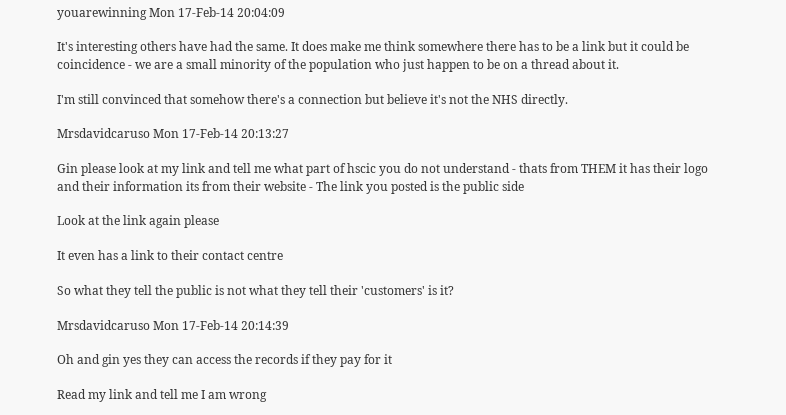youarewinning Mon 17-Feb-14 20:04:09

It's interesting others have had the same. It does make me think somewhere there has to be a link but it could be coincidence - we are a small minority of the population who just happen to be on a thread about it.

I'm still convinced that somehow there's a connection but believe it's not the NHS directly.

Mrsdavidcaruso Mon 17-Feb-14 20:13:27

Gin please look at my link and tell me what part of hscic you do not understand - thats from THEM it has their logo and their information its from their website - The link you posted is the public side

Look at the link again please

It even has a link to their contact centre

So what they tell the public is not what they tell their 'customers' is it?

Mrsdavidcaruso Mon 17-Feb-14 20:14:39

Oh and gin yes they can access the records if they pay for it

Read my link and tell me I am wrong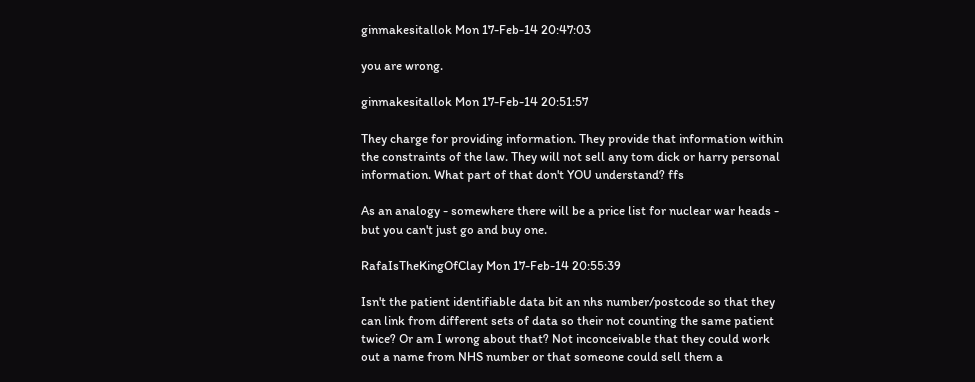ginmakesitallok Mon 17-Feb-14 20:47:03

you are wrong.

ginmakesitallok Mon 17-Feb-14 20:51:57

They charge for providing information. They provide that information within the constraints of the law. They will not sell any tom dick or harry personal information. What part of that don't YOU understand? ffs

As an analogy - somewhere there will be a price list for nuclear war heads - but you can't just go and buy one.

RafaIsTheKingOfClay Mon 17-Feb-14 20:55:39

Isn't the patient identifiable data bit an nhs number/postcode so that they can link from different sets of data so their not counting the same patient twice? Or am I wrong about that? Not inconceivable that they could work out a name from NHS number or that someone could sell them a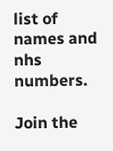list of names and nhs numbers.

Join the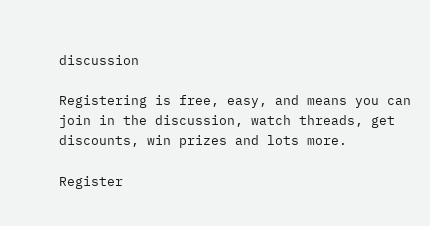discussion

Registering is free, easy, and means you can join in the discussion, watch threads, get discounts, win prizes and lots more.

Register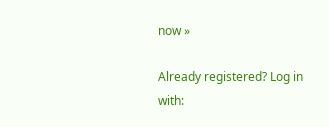now »

Already registered? Log in with: